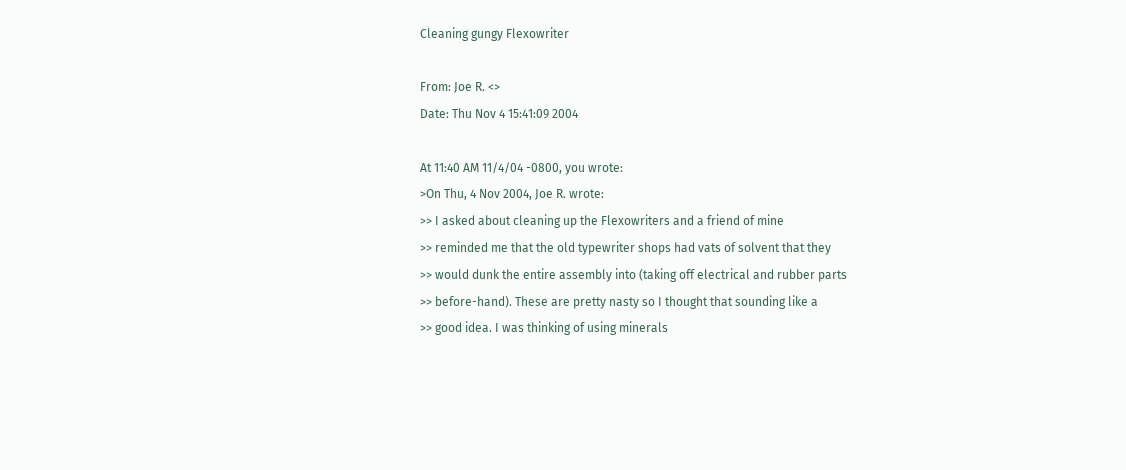Cleaning gungy Flexowriter

From: Joe R. <>
Date: Thu Nov 4 15:41:09 2004

At 11:40 AM 11/4/04 -0800, you wrote:
>On Thu, 4 Nov 2004, Joe R. wrote:
>> I asked about cleaning up the Flexowriters and a friend of mine
>> reminded me that the old typewriter shops had vats of solvent that they
>> would dunk the entire assembly into (taking off electrical and rubber parts
>> before-hand). These are pretty nasty so I thought that sounding like a
>> good idea. I was thinking of using minerals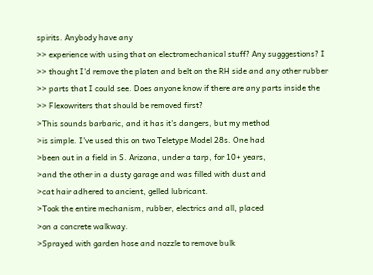spirits. Anybody have any
>> experience with using that on electromechanical stuff? Any sugggestions? I
>> thought I'd remove the platen and belt on the RH side and any other rubber
>> parts that I could see. Does anyone know if there are any parts inside the
>> Flexowriters that should be removed first?
>This sounds barbaric, and it has it's dangers, but my method
>is simple. I've used this on two Teletype Model 28s. One had
>been out in a field in S. Arizona, under a tarp, for 10+ years,
>and the other in a dusty garage and was filled with dust and
>cat hair adhered to ancient, gelled lubricant.
>Took the entire mechanism, rubber, electrics and all, placed
>on a concrete walkway.
>Sprayed with garden hose and nozzle to remove bulk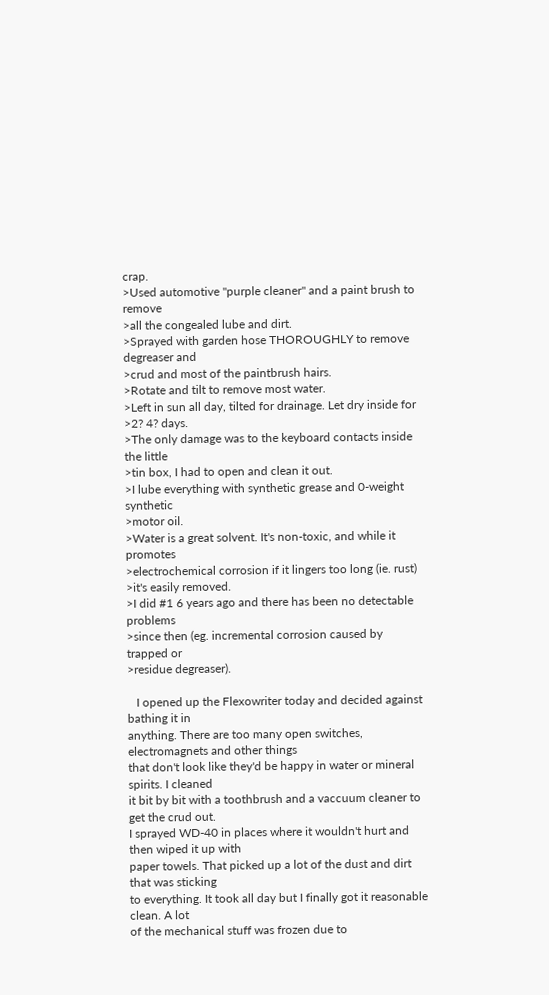crap.
>Used automotive "purple cleaner" and a paint brush to remove
>all the congealed lube and dirt.
>Sprayed with garden hose THOROUGHLY to remove degreaser and
>crud and most of the paintbrush hairs.
>Rotate and tilt to remove most water.
>Left in sun all day, tilted for drainage. Let dry inside for
>2? 4? days.
>The only damage was to the keyboard contacts inside the little
>tin box, I had to open and clean it out.
>I lube everything with synthetic grease and 0-weight synthetic
>motor oil.
>Water is a great solvent. It's non-toxic, and while it promotes
>electrochemical corrosion if it lingers too long (ie. rust)
>it's easily removed.
>I did #1 6 years ago and there has been no detectable problems
>since then (eg. incremental corrosion caused by trapped or
>residue degreaser).

   I opened up the Flexowriter today and decided against bathing it in
anything. There are too many open switches, electromagnets and other things
that don't look like they'd be happy in water or mineral spirits. I cleaned
it bit by bit with a toothbrush and a vaccuum cleaner to get the crud out.
I sprayed WD-40 in places where it wouldn't hurt and then wiped it up with
paper towels. That picked up a lot of the dust and dirt that was sticking
to everything. It took all day but I finally got it reasonable clean. A lot
of the mechanical stuff was frozen due to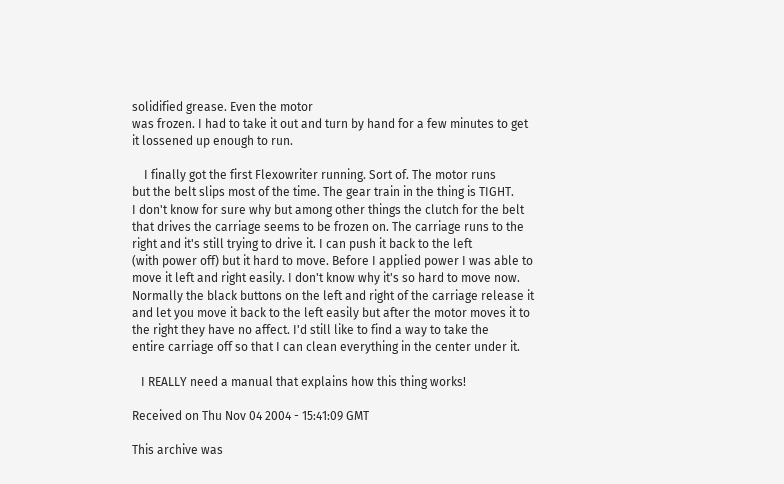solidified grease. Even the motor
was frozen. I had to take it out and turn by hand for a few minutes to get
it lossened up enough to run.

    I finally got the first Flexowriter running. Sort of. The motor runs
but the belt slips most of the time. The gear train in the thing is TIGHT.
I don't know for sure why but among other things the clutch for the belt
that drives the carriage seems to be frozen on. The carriage runs to the
right and it's still trying to drive it. I can push it back to the left
(with power off) but it hard to move. Before I applied power I was able to
move it left and right easily. I don't know why it's so hard to move now.
Normally the black buttons on the left and right of the carriage release it
and let you move it back to the left easily but after the motor moves it to
the right they have no affect. I'd still like to find a way to take the
entire carriage off so that I can clean everything in the center under it.

   I REALLY need a manual that explains how this thing works!

Received on Thu Nov 04 2004 - 15:41:09 GMT

This archive was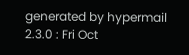generated by hypermail 2.3.0 : Fri Oct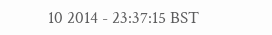10 2014 - 23:37:15 BST